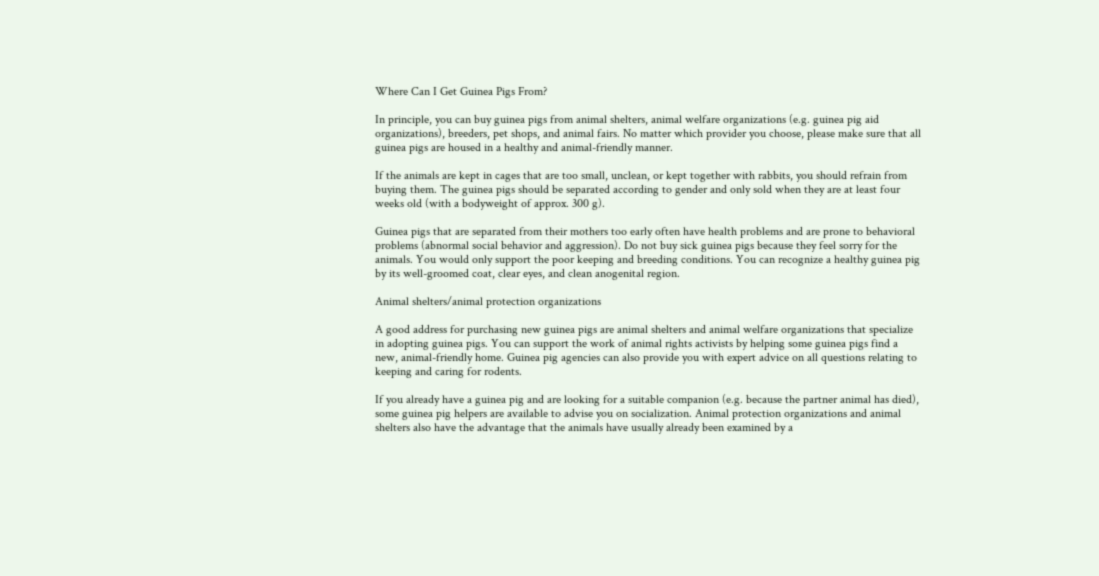Where Can I Get Guinea Pigs From?

In principle, you can buy guinea pigs from animal shelters, animal welfare organizations (e.g. guinea pig aid organizations), breeders, pet shops, and animal fairs. No matter which provider you choose, please make sure that all guinea pigs are housed in a healthy and animal-friendly manner.

If the animals are kept in cages that are too small, unclean, or kept together with rabbits, you should refrain from buying them. The guinea pigs should be separated according to gender and only sold when they are at least four weeks old (with a bodyweight of approx. 300 g).

Guinea pigs that are separated from their mothers too early often have health problems and are prone to behavioral problems (abnormal social behavior and aggression). Do not buy sick guinea pigs because they feel sorry for the animals. You would only support the poor keeping and breeding conditions. You can recognize a healthy guinea pig by its well-groomed coat, clear eyes, and clean anogenital region.

Animal shelters/animal protection organizations

A good address for purchasing new guinea pigs are animal shelters and animal welfare organizations that specialize in adopting guinea pigs. You can support the work of animal rights activists by helping some guinea pigs find a new, animal-friendly home. Guinea pig agencies can also provide you with expert advice on all questions relating to keeping and caring for rodents.

If you already have a guinea pig and are looking for a suitable companion (e.g. because the partner animal has died), some guinea pig helpers are available to advise you on socialization. Animal protection organizations and animal shelters also have the advantage that the animals have usually already been examined by a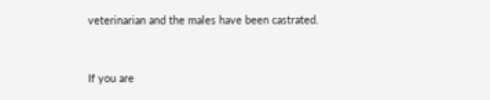veterinarian and the males have been castrated.


If you are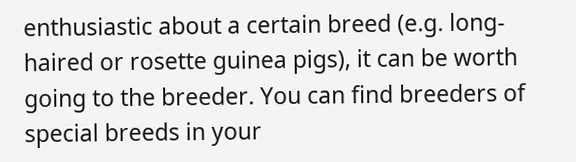enthusiastic about a certain breed (e.g. long-haired or rosette guinea pigs), it can be worth going to the breeder. You can find breeders of special breeds in your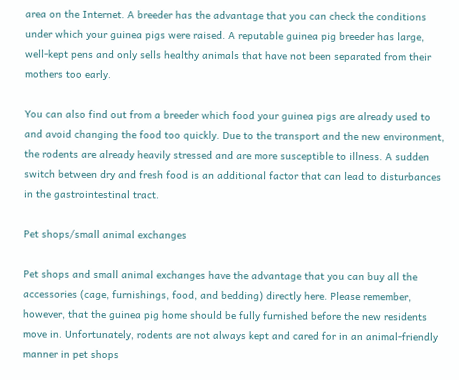area on the Internet. A breeder has the advantage that you can check the conditions under which your guinea pigs were raised. A reputable guinea pig breeder has large, well-kept pens and only sells healthy animals that have not been separated from their mothers too early.

You can also find out from a breeder which food your guinea pigs are already used to and avoid changing the food too quickly. Due to the transport and the new environment, the rodents are already heavily stressed and are more susceptible to illness. A sudden switch between dry and fresh food is an additional factor that can lead to disturbances in the gastrointestinal tract.

Pet shops/small animal exchanges

Pet shops and small animal exchanges have the advantage that you can buy all the accessories (cage, furnishings, food, and bedding) directly here. Please remember, however, that the guinea pig home should be fully furnished before the new residents move in. Unfortunately, rodents are not always kept and cared for in an animal-friendly manner in pet shops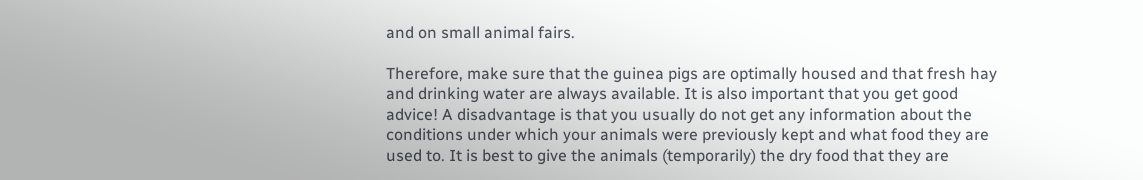and on small animal fairs.

Therefore, make sure that the guinea pigs are optimally housed and that fresh hay and drinking water are always available. It is also important that you get good advice! A disadvantage is that you usually do not get any information about the conditions under which your animals were previously kept and what food they are used to. It is best to give the animals (temporarily) the dry food that they are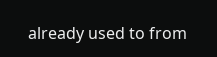already used to from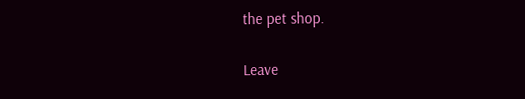the pet shop.

Leave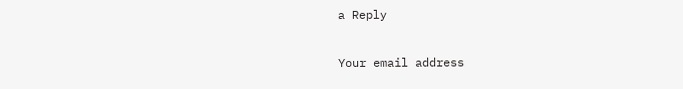a Reply

Your email address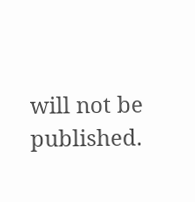will not be published.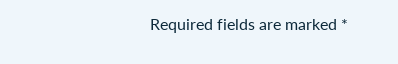Required fields are marked *